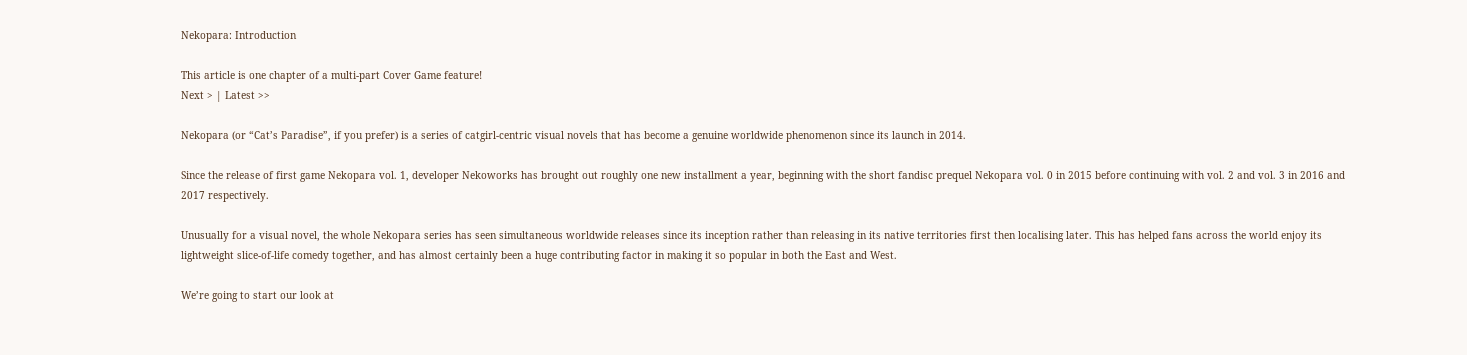Nekopara: Introduction

This article is one chapter of a multi-part Cover Game feature!
Next > | Latest >>

Nekopara (or “Cat’s Paradise”, if you prefer) is a series of catgirl-centric visual novels that has become a genuine worldwide phenomenon since its launch in 2014.

Since the release of first game Nekopara vol. 1, developer Nekoworks has brought out roughly one new installment a year, beginning with the short fandisc prequel Nekopara vol. 0 in 2015 before continuing with vol. 2 and vol. 3 in 2016 and 2017 respectively.

Unusually for a visual novel, the whole Nekopara series has seen simultaneous worldwide releases since its inception rather than releasing in its native territories first then localising later. This has helped fans across the world enjoy its lightweight slice-of-life comedy together, and has almost certainly been a huge contributing factor in making it so popular in both the East and West.

We’re going to start our look at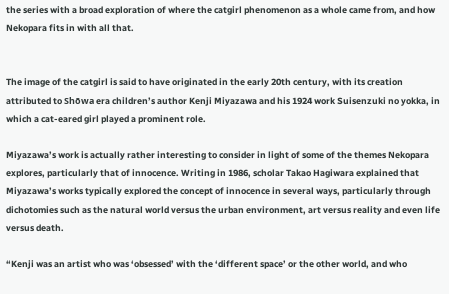the series with a broad exploration of where the catgirl phenomenon as a whole came from, and how Nekopara fits in with all that.


The image of the catgirl is said to have originated in the early 20th century, with its creation attributed to Shōwa era children’s author Kenji Miyazawa and his 1924 work Suisenzuki no yokka, in which a cat-eared girl played a prominent role.

Miyazawa’s work is actually rather interesting to consider in light of some of the themes Nekopara explores, particularly that of innocence. Writing in 1986, scholar Takao Hagiwara explained that Miyazawa’s works typically explored the concept of innocence in several ways, particularly through dichotomies such as the natural world versus the urban environment, art versus reality and even life versus death.

“Kenji was an artist who was ‘obsessed’ with the ‘different space’ or the other world, and who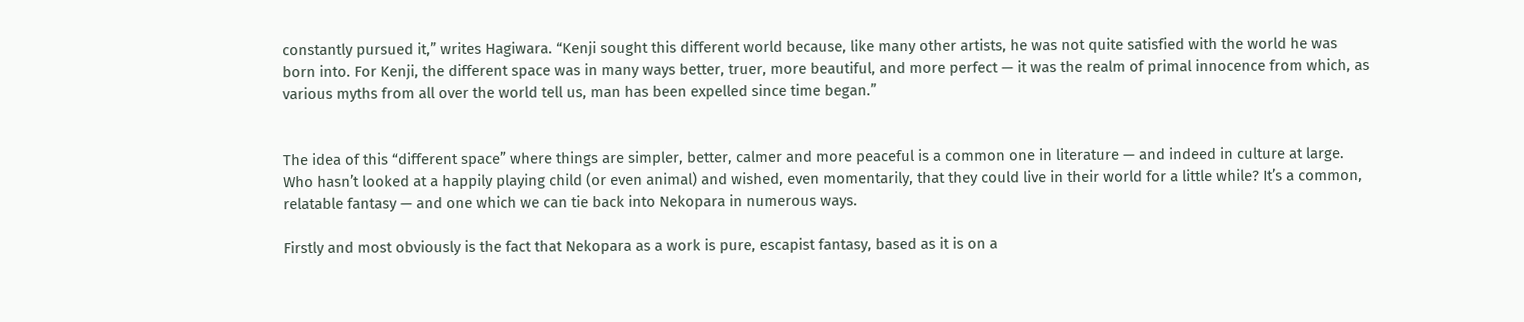constantly pursued it,” writes Hagiwara. “Kenji sought this different world because, like many other artists, he was not quite satisfied with the world he was born into. For Kenji, the different space was in many ways better, truer, more beautiful, and more perfect — it was the realm of primal innocence from which, as various myths from all over the world tell us, man has been expelled since time began.”


The idea of this “different space” where things are simpler, better, calmer and more peaceful is a common one in literature — and indeed in culture at large. Who hasn’t looked at a happily playing child (or even animal) and wished, even momentarily, that they could live in their world for a little while? It’s a common, relatable fantasy — and one which we can tie back into Nekopara in numerous ways.

Firstly and most obviously is the fact that Nekopara as a work is pure, escapist fantasy, based as it is on a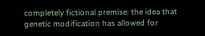completely fictional premise: the idea that genetic modification has allowed for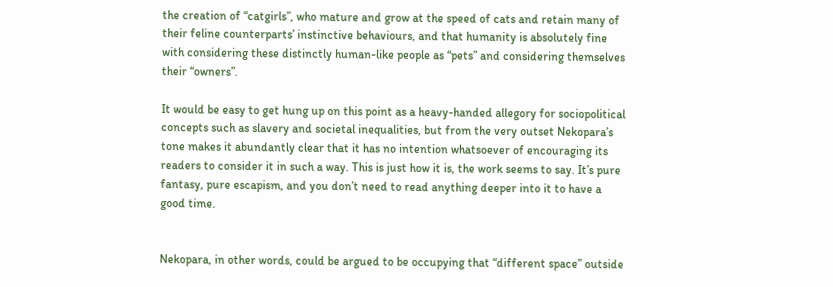the creation of “catgirls”, who mature and grow at the speed of cats and retain many of their feline counterparts’ instinctive behaviours, and that humanity is absolutely fine with considering these distinctly human-like people as “pets” and considering themselves their “owners”.

It would be easy to get hung up on this point as a heavy-handed allegory for sociopolitical concepts such as slavery and societal inequalities, but from the very outset Nekopara’s tone makes it abundantly clear that it has no intention whatsoever of encouraging its readers to consider it in such a way. This is just how it is, the work seems to say. It’s pure fantasy, pure escapism, and you don’t need to read anything deeper into it to have a good time.


Nekopara, in other words, could be argued to be occupying that “different space” outside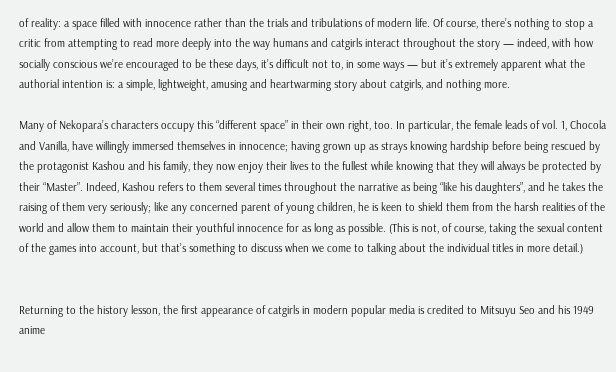of reality: a space filled with innocence rather than the trials and tribulations of modern life. Of course, there’s nothing to stop a critic from attempting to read more deeply into the way humans and catgirls interact throughout the story — indeed, with how socially conscious we’re encouraged to be these days, it’s difficult not to, in some ways — but it’s extremely apparent what the authorial intention is: a simple, lightweight, amusing and heartwarming story about catgirls, and nothing more.

Many of Nekopara’s characters occupy this “different space” in their own right, too. In particular, the female leads of vol. 1, Chocola and Vanilla, have willingly immersed themselves in innocence; having grown up as strays knowing hardship before being rescued by the protagonist Kashou and his family, they now enjoy their lives to the fullest while knowing that they will always be protected by their “Master”. Indeed, Kashou refers to them several times throughout the narrative as being “like his daughters”, and he takes the raising of them very seriously; like any concerned parent of young children, he is keen to shield them from the harsh realities of the world and allow them to maintain their youthful innocence for as long as possible. (This is not, of course, taking the sexual content of the games into account, but that’s something to discuss when we come to talking about the individual titles in more detail.)


Returning to the history lesson, the first appearance of catgirls in modern popular media is credited to Mitsuyu Seo and his 1949 anime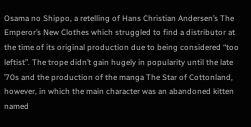Osama no Shippo, a retelling of Hans Christian Andersen’s The Emperor’s New Clothes which struggled to find a distributor at the time of its original production due to being considered “too leftist”. The trope didn’t gain hugely in popularity until the late ’70s and the production of the manga The Star of Cottonland, however, in which the main character was an abandoned kitten named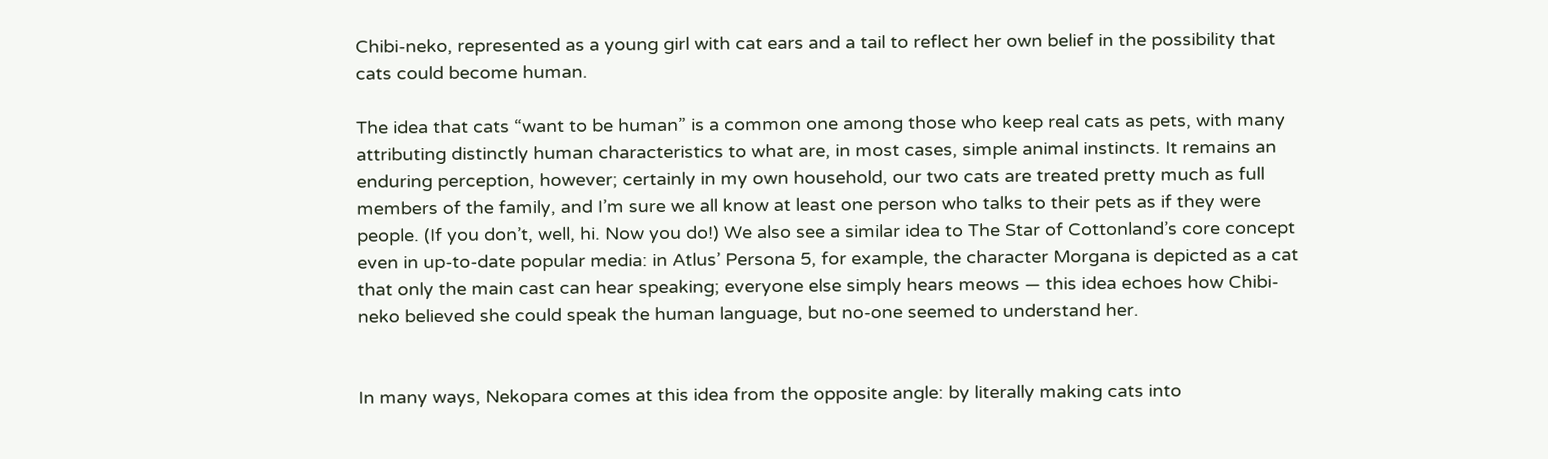Chibi-neko, represented as a young girl with cat ears and a tail to reflect her own belief in the possibility that cats could become human.

The idea that cats “want to be human” is a common one among those who keep real cats as pets, with many attributing distinctly human characteristics to what are, in most cases, simple animal instincts. It remains an enduring perception, however; certainly in my own household, our two cats are treated pretty much as full members of the family, and I’m sure we all know at least one person who talks to their pets as if they were people. (If you don’t, well, hi. Now you do!) We also see a similar idea to The Star of Cottonland’s core concept even in up-to-date popular media: in Atlus’ Persona 5, for example, the character Morgana is depicted as a cat that only the main cast can hear speaking; everyone else simply hears meows — this idea echoes how Chibi-neko believed she could speak the human language, but no-one seemed to understand her.


In many ways, Nekopara comes at this idea from the opposite angle: by literally making cats into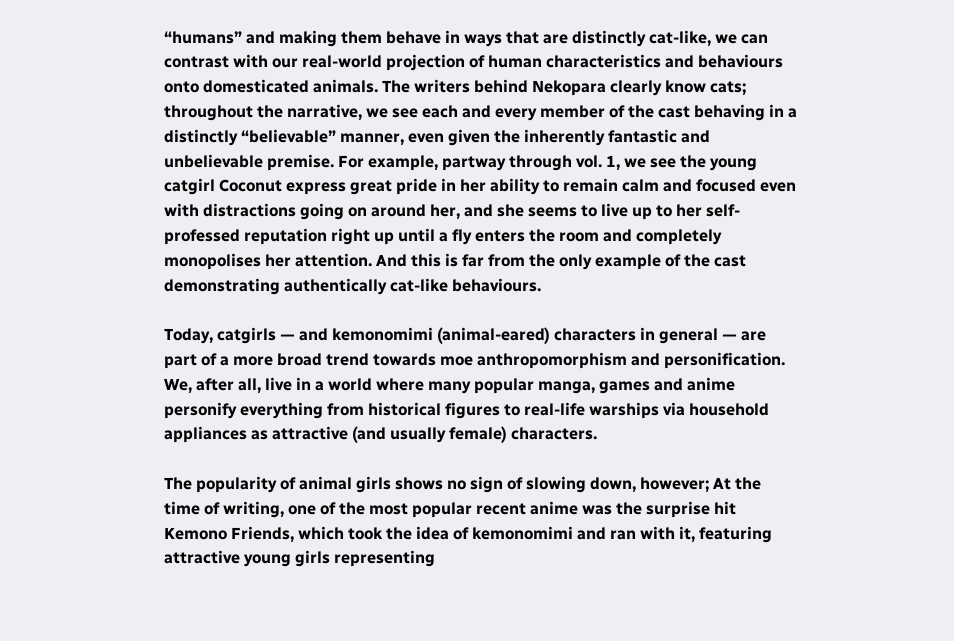“humans” and making them behave in ways that are distinctly cat-like, we can contrast with our real-world projection of human characteristics and behaviours onto domesticated animals. The writers behind Nekopara clearly know cats; throughout the narrative, we see each and every member of the cast behaving in a distinctly “believable” manner, even given the inherently fantastic and unbelievable premise. For example, partway through vol. 1, we see the young catgirl Coconut express great pride in her ability to remain calm and focused even with distractions going on around her, and she seems to live up to her self-professed reputation right up until a fly enters the room and completely monopolises her attention. And this is far from the only example of the cast demonstrating authentically cat-like behaviours.

Today, catgirls — and kemonomimi (animal-eared) characters in general — are part of a more broad trend towards moe anthropomorphism and personification. We, after all, live in a world where many popular manga, games and anime personify everything from historical figures to real-life warships via household appliances as attractive (and usually female) characters.

The popularity of animal girls shows no sign of slowing down, however; At the time of writing, one of the most popular recent anime was the surprise hit Kemono Friends, which took the idea of kemonomimi and ran with it, featuring attractive young girls representing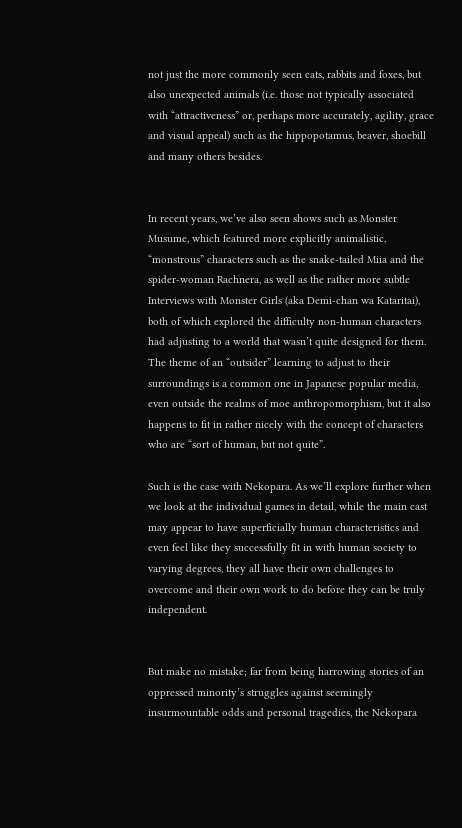not just the more commonly seen cats, rabbits and foxes, but also unexpected animals (i.e. those not typically associated with “attractiveness” or, perhaps more accurately, agility, grace and visual appeal) such as the hippopotamus, beaver, shoebill and many others besides.


In recent years, we’ve also seen shows such as Monster Musume, which featured more explicitly animalistic, “monstrous” characters such as the snake-tailed Miia and the spider-woman Rachnera, as well as the rather more subtle Interviews with Monster Girls (aka Demi-chan wa Kataritai), both of which explored the difficulty non-human characters had adjusting to a world that wasn’t quite designed for them. The theme of an “outsider” learning to adjust to their surroundings is a common one in Japanese popular media, even outside the realms of moe anthropomorphism, but it also happens to fit in rather nicely with the concept of characters who are “sort of human, but not quite”.

Such is the case with Nekopara. As we’ll explore further when we look at the individual games in detail, while the main cast may appear to have superficially human characteristics and even feel like they successfully fit in with human society to varying degrees, they all have their own challenges to overcome and their own work to do before they can be truly independent.


But make no mistake; far from being harrowing stories of an oppressed minority’s struggles against seemingly insurmountable odds and personal tragedies, the Nekopara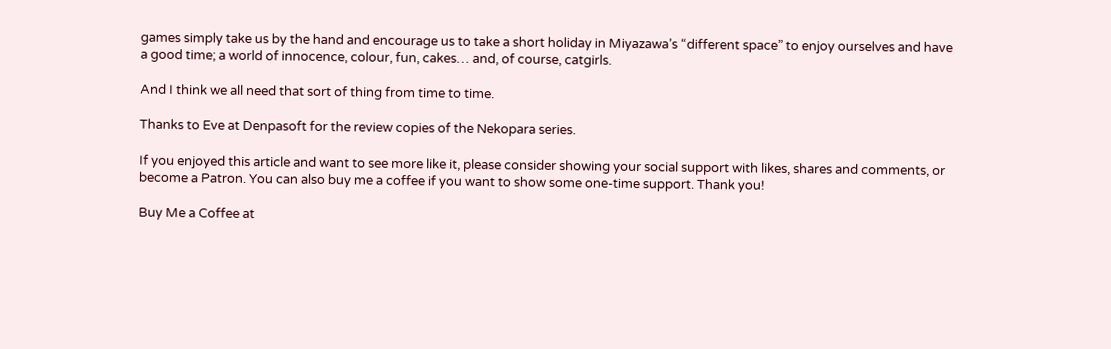games simply take us by the hand and encourage us to take a short holiday in Miyazawa’s “different space” to enjoy ourselves and have a good time; a world of innocence, colour, fun, cakes… and, of course, catgirls.

And I think we all need that sort of thing from time to time.

Thanks to Eve at Denpasoft for the review copies of the Nekopara series.

If you enjoyed this article and want to see more like it, please consider showing your social support with likes, shares and comments, or become a Patron. You can also buy me a coffee if you want to show some one-time support. Thank you!

Buy Me a Coffee at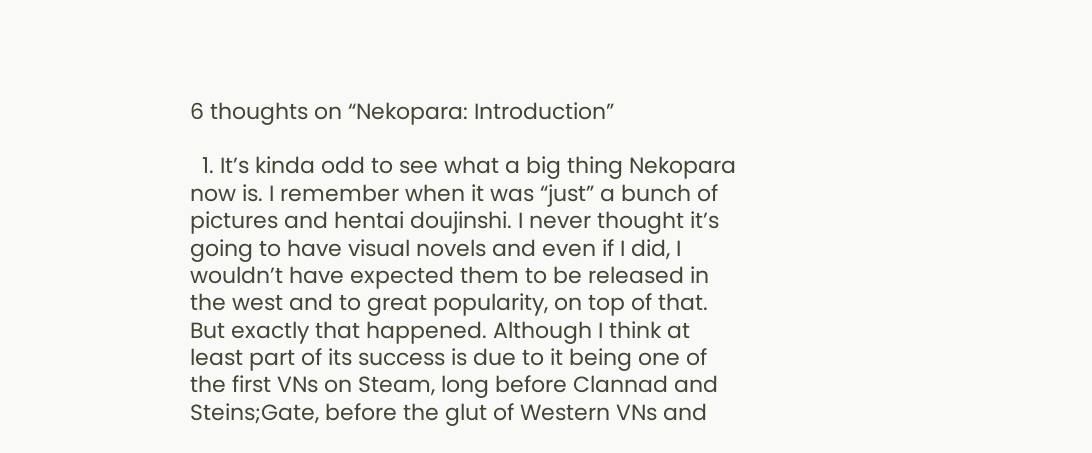6 thoughts on “Nekopara: Introduction”

  1. It’s kinda odd to see what a big thing Nekopara now is. I remember when it was “just” a bunch of pictures and hentai doujinshi. I never thought it’s going to have visual novels and even if I did, I wouldn’t have expected them to be released in the west and to great popularity, on top of that. But exactly that happened. Although I think at least part of its success is due to it being one of the first VNs on Steam, long before Clannad and Steins;Gate, before the glut of Western VNs and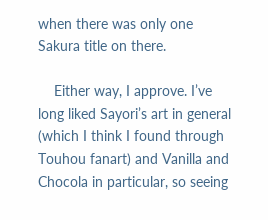when there was only one Sakura title on there.

    Either way, I approve. I’ve long liked Sayori’s art in general (which I think I found through Touhou fanart) and Vanilla and Chocola in particular, so seeing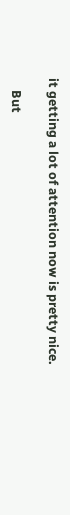it getting a lot of attention now is pretty nice.

    But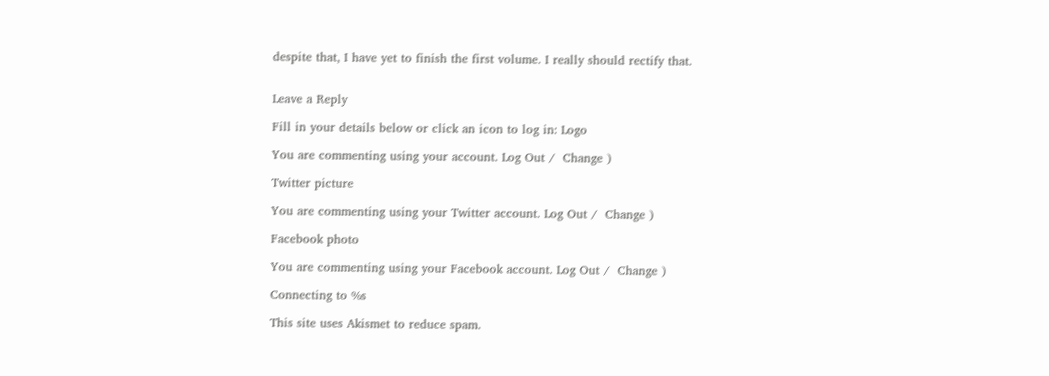despite that, I have yet to finish the first volume. I really should rectify that.


Leave a Reply

Fill in your details below or click an icon to log in: Logo

You are commenting using your account. Log Out /  Change )

Twitter picture

You are commenting using your Twitter account. Log Out /  Change )

Facebook photo

You are commenting using your Facebook account. Log Out /  Change )

Connecting to %s

This site uses Akismet to reduce spam.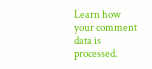Learn how your comment data is processed.